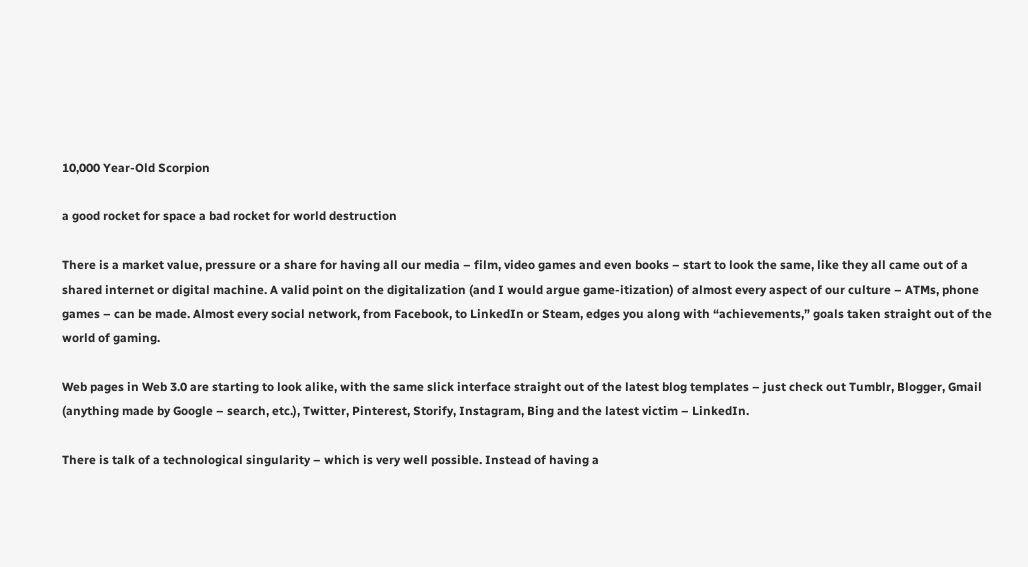10,000 Year-Old Scorpion

a good rocket for space a bad rocket for world destruction

There is a market value, pressure or a share for having all our media – film, video games and even books – start to look the same, like they all came out of a shared internet or digital machine. A valid point on the digitalization (and I would argue game-itization) of almost every aspect of our culture – ATMs, phone games – can be made. Almost every social network, from Facebook, to LinkedIn or Steam, edges you along with “achievements,” goals taken straight out of the world of gaming.

Web pages in Web 3.0 are starting to look alike, with the same slick interface straight out of the latest blog templates – just check out Tumblr, Blogger, Gmail (anything made by Google – search, etc.), Twitter, Pinterest, Storify, Instagram, Bing and the latest victim – LinkedIn.

There is talk of a technological singularity – which is very well possible. Instead of having a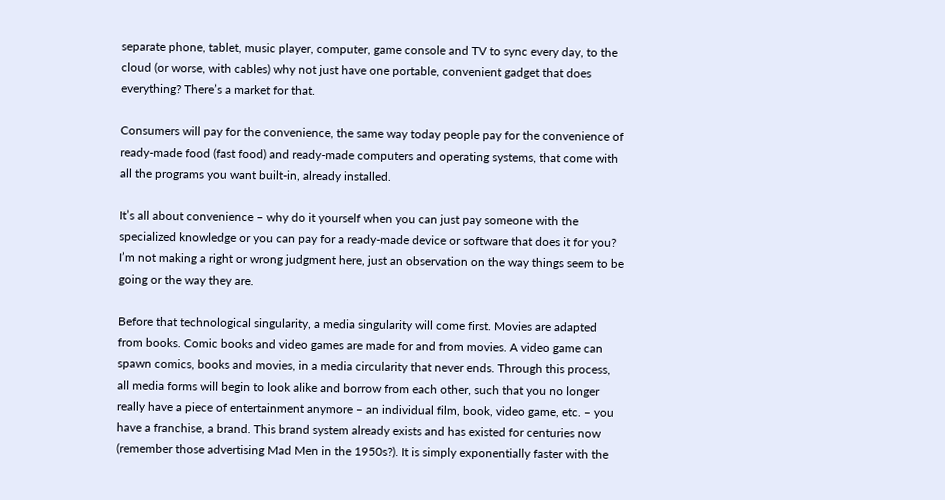separate phone, tablet, music player, computer, game console and TV to sync every day, to the cloud (or worse, with cables) why not just have one portable, convenient gadget that does everything? There’s a market for that.

Consumers will pay for the convenience, the same way today people pay for the convenience of ready-made food (fast food) and ready-made computers and operating systems, that come with all the programs you want built-in, already installed.

It’s all about convenience – why do it yourself when you can just pay someone with the specialized knowledge or you can pay for a ready-made device or software that does it for you? I’m not making a right or wrong judgment here, just an observation on the way things seem to be going or the way they are.

Before that technological singularity, a media singularity will come first. Movies are adapted from books. Comic books and video games are made for and from movies. A video game can spawn comics, books and movies, in a media circularity that never ends. Through this process, all media forms will begin to look alike and borrow from each other, such that you no longer really have a piece of entertainment anymore – an individual film, book, video game, etc. – you have a franchise, a brand. This brand system already exists and has existed for centuries now (remember those advertising Mad Men in the 1950s?). It is simply exponentially faster with the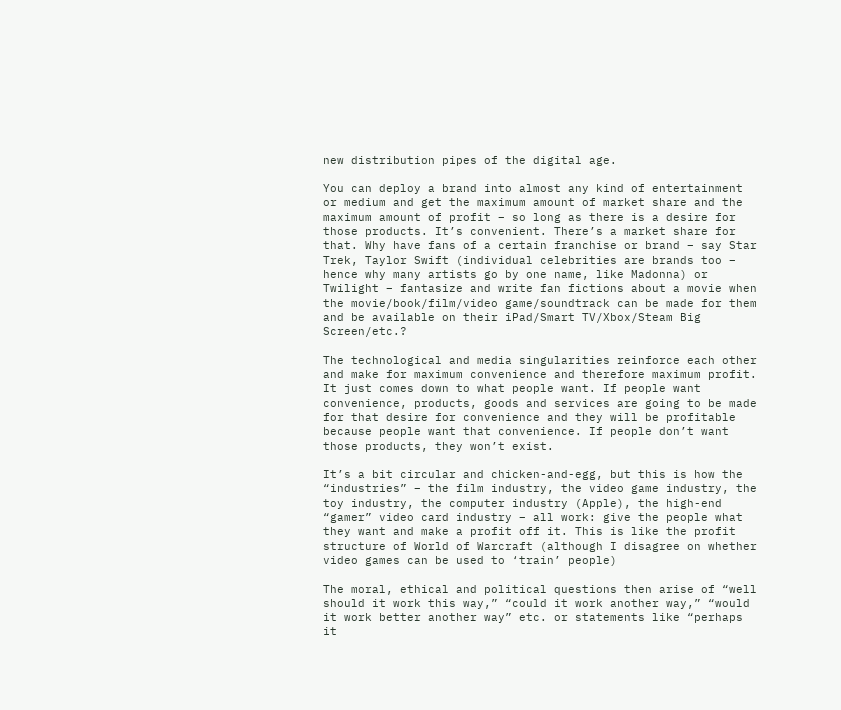new distribution pipes of the digital age.

You can deploy a brand into almost any kind of entertainment or medium and get the maximum amount of market share and the maximum amount of profit – so long as there is a desire for those products. It’s convenient. There’s a market share for that. Why have fans of a certain franchise or brand – say Star Trek, Taylor Swift (individual celebrities are brands too – hence why many artists go by one name, like Madonna) or Twilight – fantasize and write fan fictions about a movie when the movie/book/film/video game/soundtrack can be made for them and be available on their iPad/Smart TV/Xbox/Steam Big Screen/etc.?

The technological and media singularities reinforce each other and make for maximum convenience and therefore maximum profit. It just comes down to what people want. If people want convenience, products, goods and services are going to be made for that desire for convenience and they will be profitable because people want that convenience. If people don’t want those products, they won’t exist.

It’s a bit circular and chicken-and-egg, but this is how the “industries” – the film industry, the video game industry, the toy industry, the computer industry (Apple), the high-end “gamer” video card industry – all work: give the people what they want and make a profit off it. This is like the profit structure of World of Warcraft (although I disagree on whether video games can be used to ‘train’ people)

The moral, ethical and political questions then arise of “well should it work this way,” “could it work another way,” “would it work better another way” etc. or statements like “perhaps it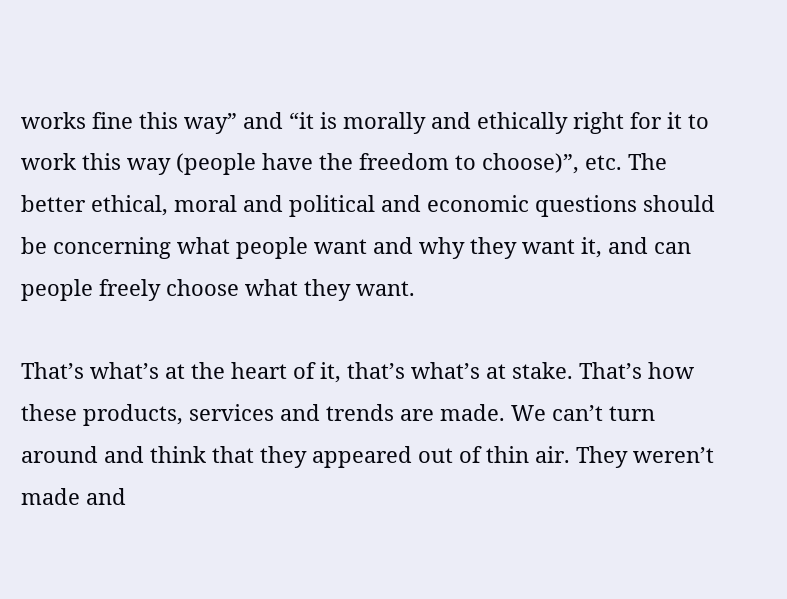works fine this way” and “it is morally and ethically right for it to work this way (people have the freedom to choose)”, etc. The better ethical, moral and political and economic questions should be concerning what people want and why they want it, and can people freely choose what they want.

That’s what’s at the heart of it, that’s what’s at stake. That’s how these products, services and trends are made. We can’t turn around and think that they appeared out of thin air. They weren’t made and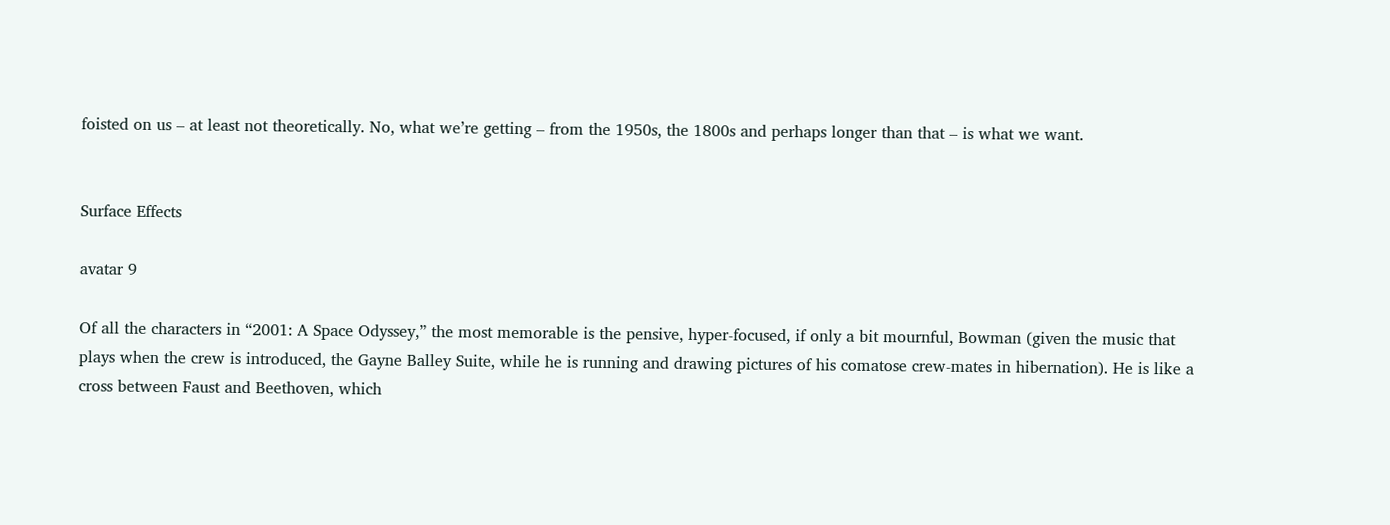foisted on us – at least not theoretically. No, what we’re getting – from the 1950s, the 1800s and perhaps longer than that – is what we want.


Surface Effects

avatar 9

Of all the characters in “2001: A Space Odyssey,” the most memorable is the pensive, hyper-focused, if only a bit mournful, Bowman (given the music that plays when the crew is introduced, the Gayne Balley Suite, while he is running and drawing pictures of his comatose crew-mates in hibernation). He is like a cross between Faust and Beethoven, which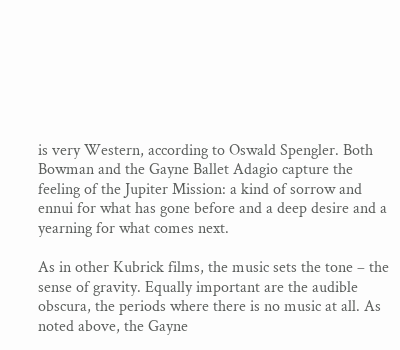is very Western, according to Oswald Spengler. Both Bowman and the Gayne Ballet Adagio capture the feeling of the Jupiter Mission: a kind of sorrow and ennui for what has gone before and a deep desire and a yearning for what comes next.

As in other Kubrick films, the music sets the tone – the sense of gravity. Equally important are the audible obscura, the periods where there is no music at all. As noted above, the Gayne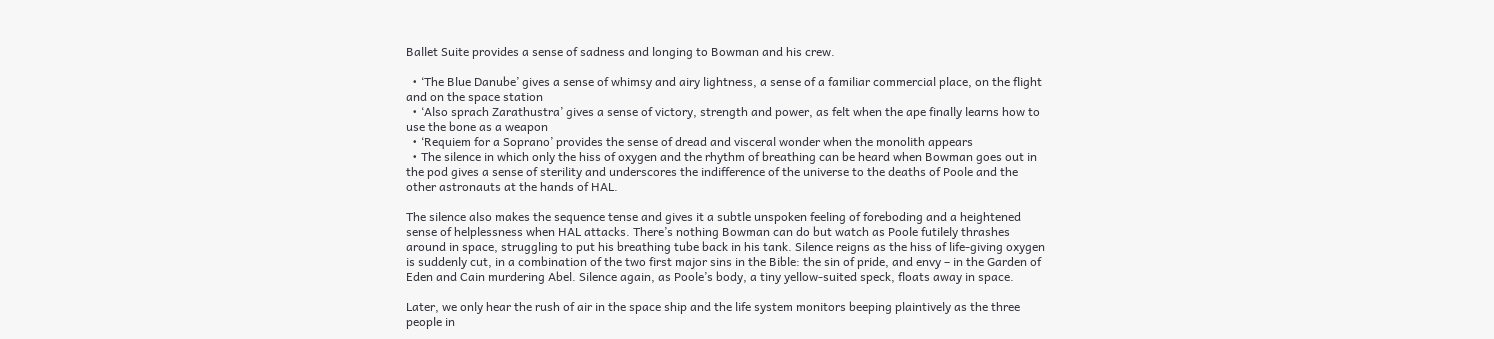Ballet Suite provides a sense of sadness and longing to Bowman and his crew.

  • ‘The Blue Danube’ gives a sense of whimsy and airy lightness, a sense of a familiar commercial place, on the flight and on the space station
  • ‘Also sprach Zarathustra’ gives a sense of victory, strength and power, as felt when the ape finally learns how to use the bone as a weapon
  • ‘Requiem for a Soprano’ provides the sense of dread and visceral wonder when the monolith appears
  • The silence in which only the hiss of oxygen and the rhythm of breathing can be heard when Bowman goes out in the pod gives a sense of sterility and underscores the indifference of the universe to the deaths of Poole and the other astronauts at the hands of HAL.

The silence also makes the sequence tense and gives it a subtle unspoken feeling of foreboding and a heightened sense of helplessness when HAL attacks. There’s nothing Bowman can do but watch as Poole futilely thrashes around in space, struggling to put his breathing tube back in his tank. Silence reigns as the hiss of life-giving oxygen is suddenly cut, in a combination of the two first major sins in the Bible: the sin of pride, and envy – in the Garden of Eden and Cain murdering Abel. Silence again, as Poole’s body, a tiny yellow-suited speck, floats away in space.

Later, we only hear the rush of air in the space ship and the life system monitors beeping plaintively as the three people in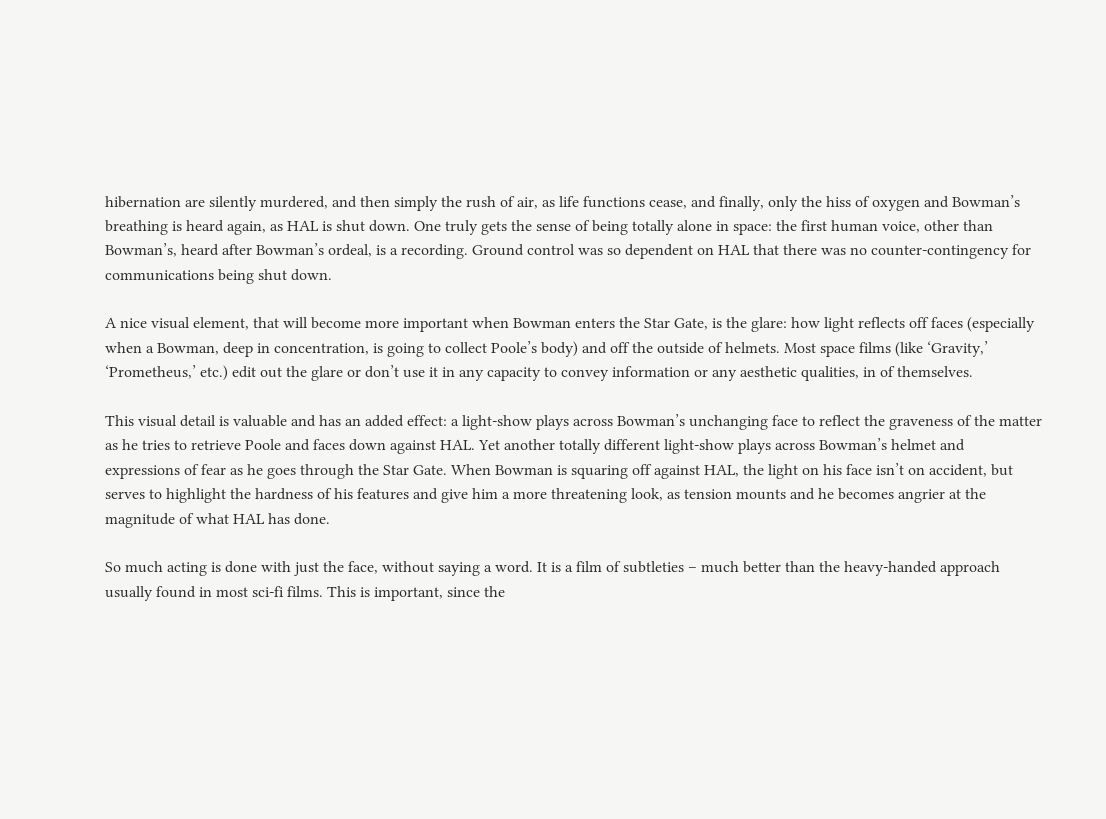hibernation are silently murdered, and then simply the rush of air, as life functions cease, and finally, only the hiss of oxygen and Bowman’s breathing is heard again, as HAL is shut down. One truly gets the sense of being totally alone in space: the first human voice, other than Bowman’s, heard after Bowman’s ordeal, is a recording. Ground control was so dependent on HAL that there was no counter-contingency for communications being shut down.

A nice visual element, that will become more important when Bowman enters the Star Gate, is the glare: how light reflects off faces (especially when a Bowman, deep in concentration, is going to collect Poole’s body) and off the outside of helmets. Most space films (like ‘Gravity,’ ‘Prometheus,’ etc.) edit out the glare or don’t use it in any capacity to convey information or any aesthetic qualities, in of themselves.

This visual detail is valuable and has an added effect: a light-show plays across Bowman’s unchanging face to reflect the graveness of the matter as he tries to retrieve Poole and faces down against HAL. Yet another totally different light-show plays across Bowman’s helmet and expressions of fear as he goes through the Star Gate. When Bowman is squaring off against HAL, the light on his face isn’t on accident, but serves to highlight the hardness of his features and give him a more threatening look, as tension mounts and he becomes angrier at the magnitude of what HAL has done.

So much acting is done with just the face, without saying a word. It is a film of subtleties – much better than the heavy-handed approach usually found in most sci-fi films. This is important, since the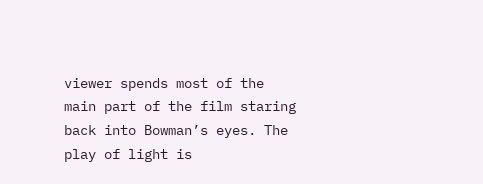viewer spends most of the main part of the film staring back into Bowman’s eyes. The play of light is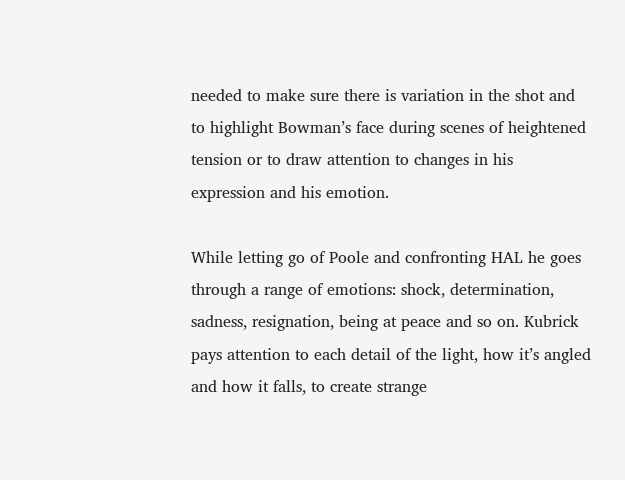needed to make sure there is variation in the shot and to highlight Bowman’s face during scenes of heightened tension or to draw attention to changes in his expression and his emotion.

While letting go of Poole and confronting HAL he goes through a range of emotions: shock, determination, sadness, resignation, being at peace and so on. Kubrick pays attention to each detail of the light, how it’s angled and how it falls, to create strange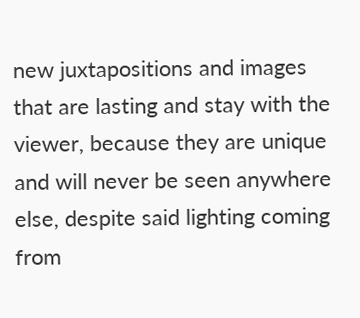new juxtapositions and images that are lasting and stay with the viewer, because they are unique and will never be seen anywhere else, despite said lighting coming from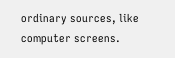ordinary sources, like computer screens.